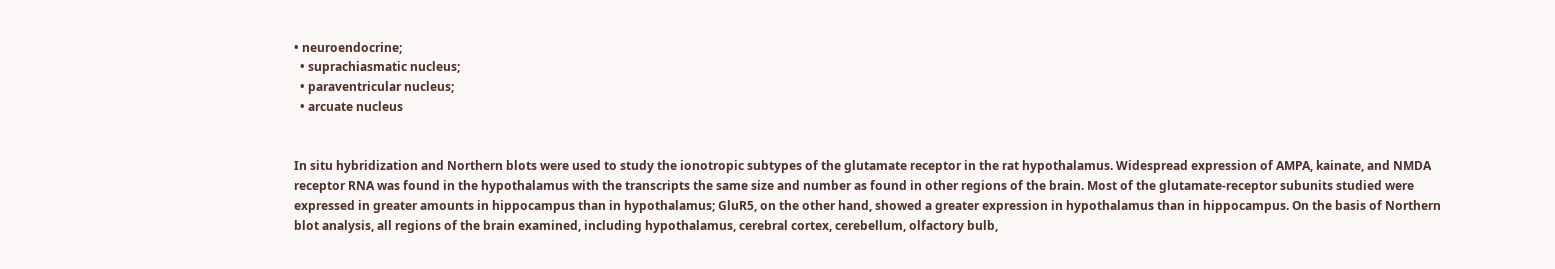• neuroendocrine;
  • suprachiasmatic nucleus;
  • paraventricular nucleus;
  • arcuate nucleus


In situ hybridization and Northern blots were used to study the ionotropic subtypes of the glutamate receptor in the rat hypothalamus. Widespread expression of AMPA, kainate, and NMDA receptor RNA was found in the hypothalamus with the transcripts the same size and number as found in other regions of the brain. Most of the glutamate-receptor subunits studied were expressed in greater amounts in hippocampus than in hypothalamus; GluR5, on the other hand, showed a greater expression in hypothalamus than in hippocampus. On the basis of Northern blot analysis, all regions of the brain examined, including hypothalamus, cerebral cortex, cerebellum, olfactory bulb,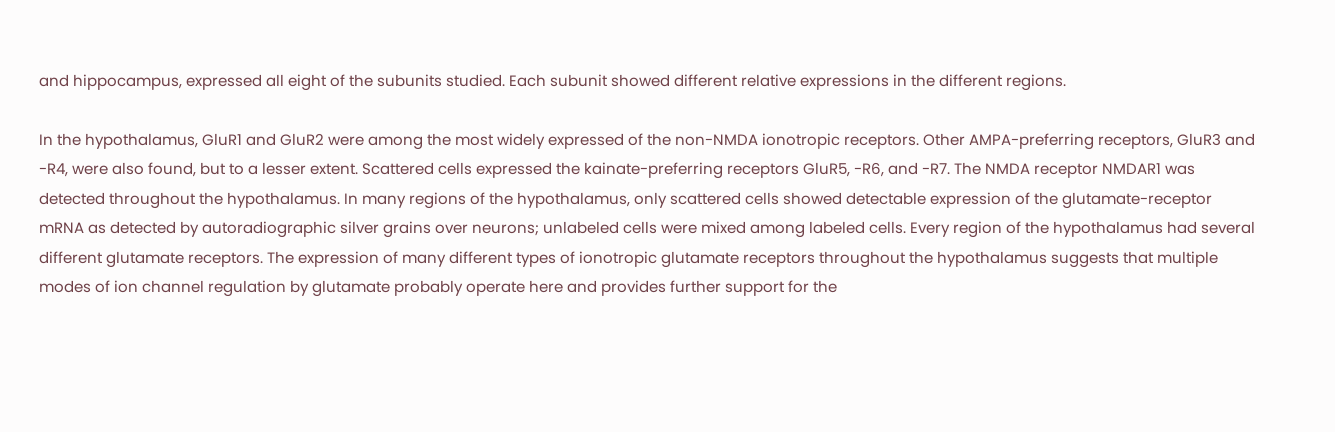and hippocampus, expressed all eight of the subunits studied. Each subunit showed different relative expressions in the different regions.

In the hypothalamus, GluR1 and GluR2 were among the most widely expressed of the non-NMDA ionotropic receptors. Other AMPA-preferring receptors, GluR3 and -R4, were also found, but to a lesser extent. Scattered cells expressed the kainate-preferring receptors GluR5, -R6, and -R7. The NMDA receptor NMDAR1 was detected throughout the hypothalamus. In many regions of the hypothalamus, only scattered cells showed detectable expression of the glutamate-receptor mRNA as detected by autoradiographic silver grains over neurons; unlabeled cells were mixed among labeled cells. Every region of the hypothalamus had several different glutamate receptors. The expression of many different types of ionotropic glutamate receptors throughout the hypothalamus suggests that multiple modes of ion channel regulation by glutamate probably operate here and provides further support for the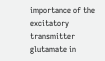importance of the excitatory transmitter glutamate in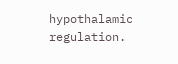hypothalamic regulation.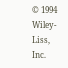© 1994 Wiley-Liss, Inc.